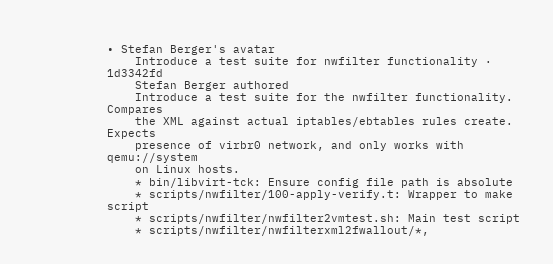• Stefan Berger's avatar
    Introduce a test suite for nwfilter functionality · 1d3342fd
    Stefan Berger authored
    Introduce a test suite for the nwfilter functionality. Compares
    the XML against actual iptables/ebtables rules create. Expects
    presence of virbr0 network, and only works with qemu://system
    on Linux hosts.
    * bin/libvirt-tck: Ensure config file path is absolute
    * scripts/nwfilter/100-apply-verify.t: Wrapper to make script
    * scripts/nwfilter/nwfilter2vmtest.sh: Main test script
    * scripts/nwfilter/nwfilterxml2fwallout/*,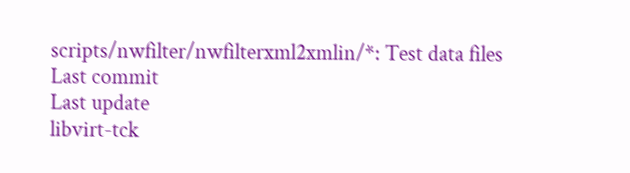scripts/nwfilter/nwfilterxml2xmlin/*: Test data files
Last commit
Last update
libvirt-tck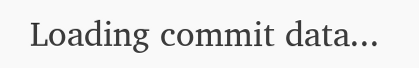Loading commit data...